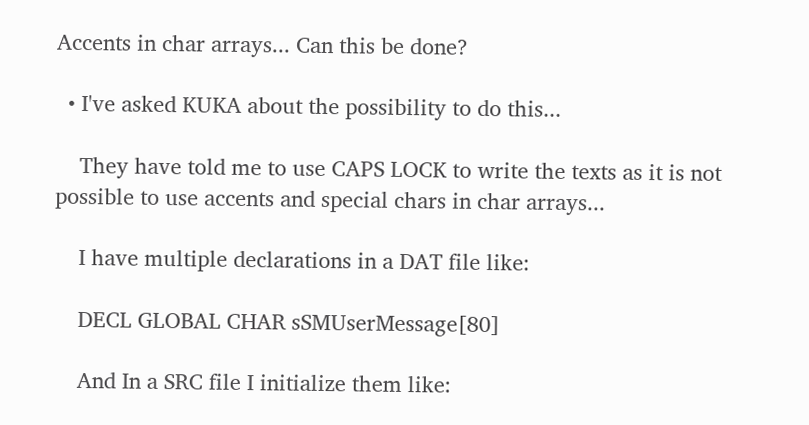Accents in char arrays... Can this be done?

  • I've asked KUKA about the possibility to do this...

    They have told me to use CAPS LOCK to write the texts as it is not possible to use accents and special chars in char arrays...

    I have multiple declarations in a DAT file like:

    DECL GLOBAL CHAR sSMUserMessage[80]

    And In a SRC file I initialize them like: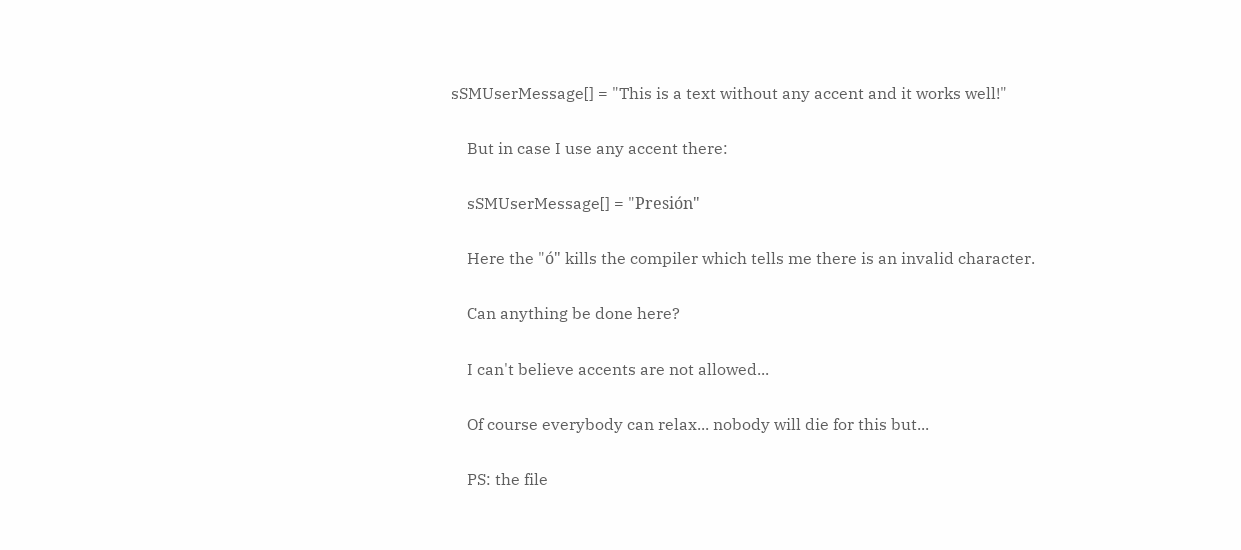sSMUserMessage[] = "This is a text without any accent and it works well!"

    But in case I use any accent there:

    sSMUserMessage[] = "Presión"

    Here the "ó" kills the compiler which tells me there is an invalid character.

    Can anything be done here?

    I can't believe accents are not allowed...

    Of course everybody can relax... nobody will die for this but...

    PS: the file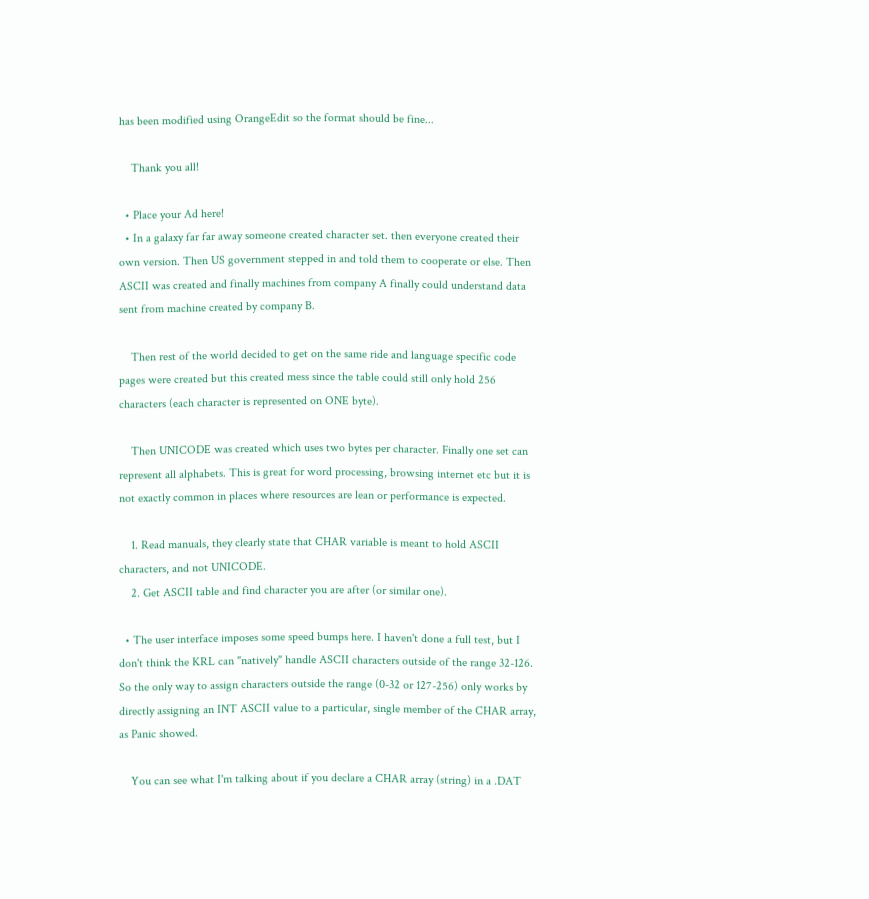has been modified using OrangeEdit so the format should be fine...

    Thank you all!

  • Place your Ad here!
  • In a galaxy far far away someone created character set. then everyone created their own version. Then US government stepped in and told them to cooperate or else. Then ASCII was created and finally machines from company A finally could understand data sent from machine created by company B.

    Then rest of the world decided to get on the same ride and language specific code pages were created but this created mess since the table could still only hold 256 characters (each character is represented on ONE byte).

    Then UNICODE was created which uses two bytes per character. Finally one set can represent all alphabets. This is great for word processing, browsing internet etc but it is not exactly common in places where resources are lean or performance is expected.

    1. Read manuals, they clearly state that CHAR variable is meant to hold ASCII characters, and not UNICODE.
    2. Get ASCII table and find character you are after (or similar one).

  • The user interface imposes some speed bumps here. I haven't done a full test, but I don't think the KRL can "natively" handle ASCII characters outside of the range 32-126. So the only way to assign characters outside the range (0-32 or 127-256) only works by directly assigning an INT ASCII value to a particular, single member of the CHAR array, as Panic showed.

    You can see what I'm talking about if you declare a CHAR array (string) in a .DAT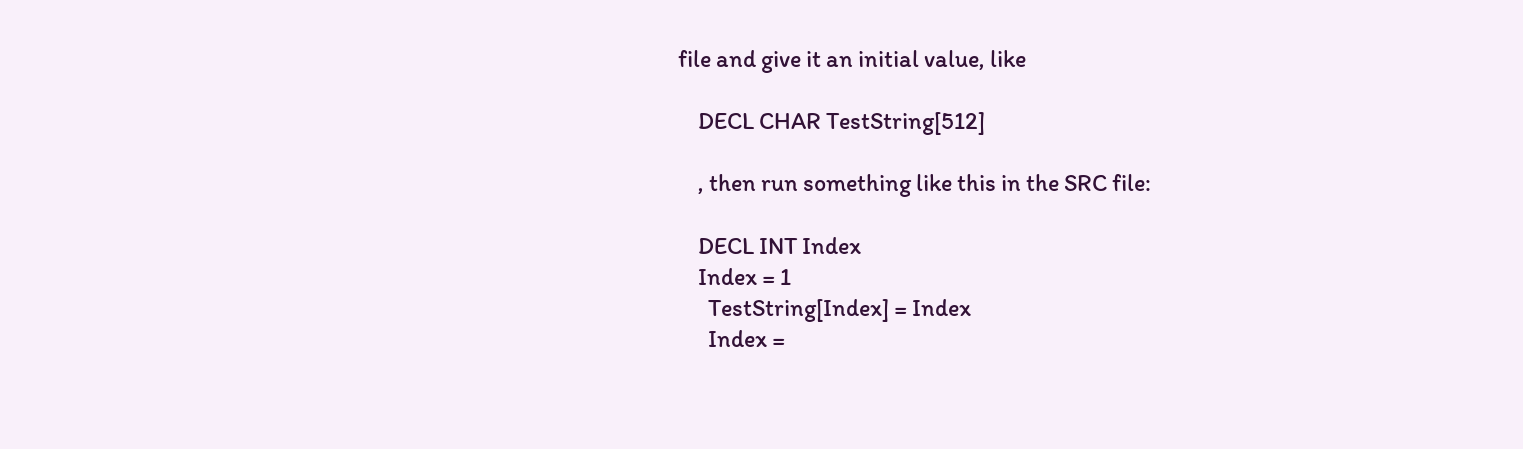file and give it an initial value, like

    DECL CHAR TestString[512]

    , then run something like this in the SRC file:

    DECL INT Index
    Index = 1
      TestString[Index] = Index
      Index =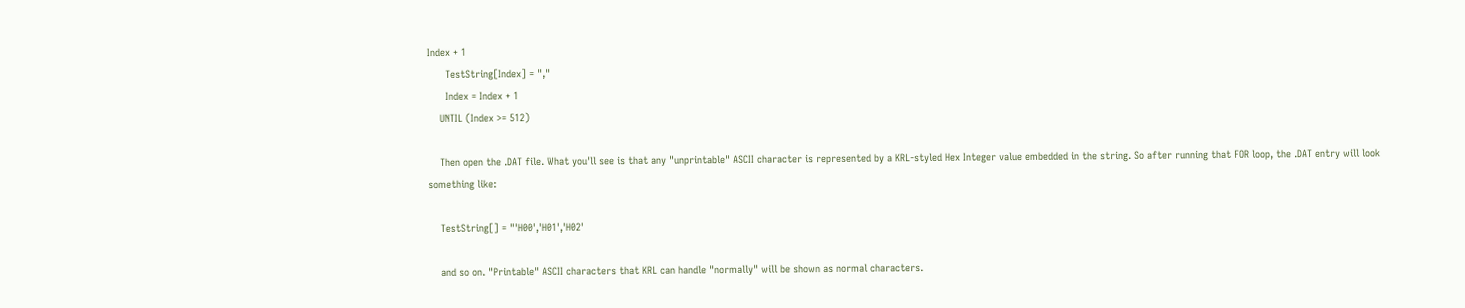Index + 1
      TestString[Index] = ","
      Index = Index + 1
    UNTIL (Index >= 512)

    Then open the .DAT file. What you'll see is that any "unprintable" ASCII character is represented by a KRL-styled Hex Integer value embedded in the string. So after running that FOR loop, the .DAT entry will look something like:

    TestString[] = "'H00','H01','H02'

    and so on. "Printable" ASCII characters that KRL can handle "normally" will be shown as normal characters.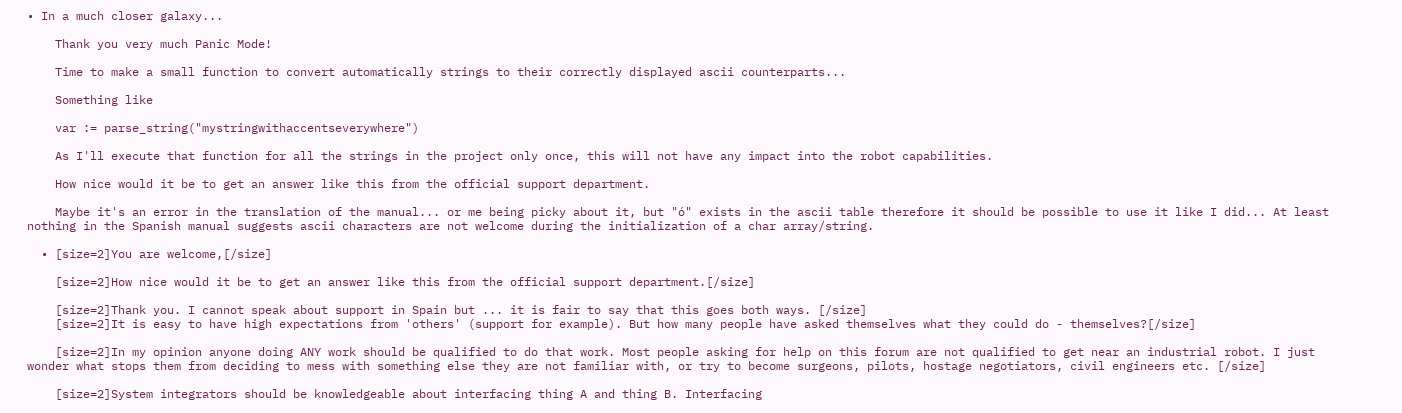• In a much closer galaxy...

    Thank you very much Panic Mode!

    Time to make a small function to convert automatically strings to their correctly displayed ascii counterparts...

    Something like

    var := parse_string("mystringwithaccentseverywhere")

    As I'll execute that function for all the strings in the project only once, this will not have any impact into the robot capabilities.

    How nice would it be to get an answer like this from the official support department.

    Maybe it's an error in the translation of the manual... or me being picky about it, but "ó" exists in the ascii table therefore it should be possible to use it like I did... At least nothing in the Spanish manual suggests ascii characters are not welcome during the initialization of a char array/string.

  • [size=2]You are welcome,[/size]

    [size=2]How nice would it be to get an answer like this from the official support department.[/size]

    [size=2]Thank you. I cannot speak about support in Spain but ... it is fair to say that this goes both ways. [/size]
    [size=2]It is easy to have high expectations from 'others' (support for example). But how many people have asked themselves what they could do - themselves?[/size]

    [size=2]In my opinion anyone doing ANY work should be qualified to do that work. Most people asking for help on this forum are not qualified to get near an industrial robot. I just wonder what stops them from deciding to mess with something else they are not familiar with, or try to become surgeons, pilots, hostage negotiators, civil engineers etc. [/size]

    [size=2]System integrators should be knowledgeable about interfacing thing A and thing B. Interfacing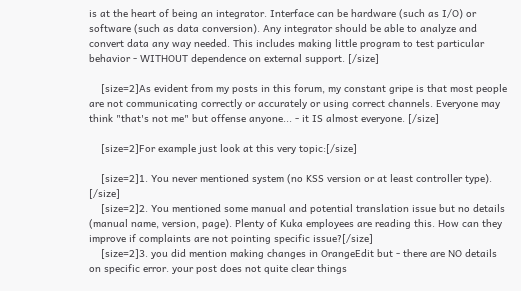is at the heart of being an integrator. Interface can be hardware (such as I/O) or software (such as data conversion). Any integrator should be able to analyze and convert data any way needed. This includes making little program to test particular behavior - WITHOUT dependence on external support. [/size]

    [size=2]As evident from my posts in this forum, my constant gripe is that most people are not communicating correctly or accurately or using correct channels. Everyone may think "that's not me" but offense anyone... - it IS almost everyone. [/size]

    [size=2]For example just look at this very topic:[/size]

    [size=2]1. You never mentioned system (no KSS version or at least controller type). [/size]
    [size=2]2. You mentioned some manual and potential translation issue but no details (manual name, version, page). Plenty of Kuka employees are reading this. How can they improve if complaints are not pointing specific issue?[/size]
    [size=2]3. you did mention making changes in OrangeEdit but - there are NO details on specific error. your post does not quite clear things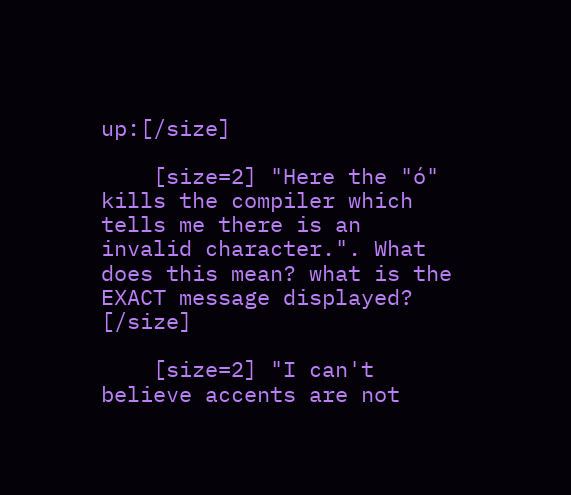up:[/size]

    [size=2] "Here the "ó" kills the compiler which tells me there is an invalid character.". What does this mean? what is the EXACT message displayed? [/size]

    [size=2] "I can't believe accents are not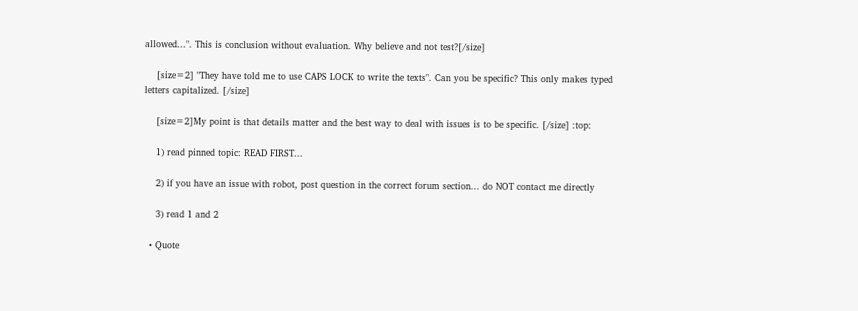allowed...". This is conclusion without evaluation. Why believe and not test?[/size]

    [size=2] "They have told me to use CAPS LOCK to write the texts". Can you be specific? This only makes typed letters capitalized. [/size]

    [size=2]My point is that details matter and the best way to deal with issues is to be specific. [/size] :top:

    1) read pinned topic: READ FIRST...

    2) if you have an issue with robot, post question in the correct forum section... do NOT contact me directly

    3) read 1 and 2

  • Quote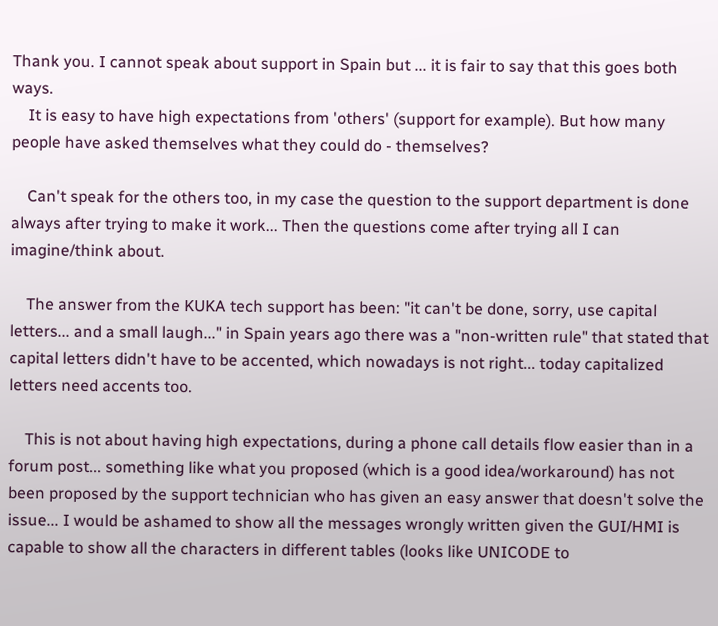Thank you. I cannot speak about support in Spain but ... it is fair to say that this goes both ways.
    It is easy to have high expectations from 'others' (support for example). But how many people have asked themselves what they could do - themselves?

    Can't speak for the others too, in my case the question to the support department is done always after trying to make it work... Then the questions come after trying all I can imagine/think about.

    The answer from the KUKA tech support has been: "it can't be done, sorry, use capital letters... and a small laugh..." in Spain years ago there was a "non-written rule" that stated that capital letters didn't have to be accented, which nowadays is not right... today capitalized letters need accents too.

    This is not about having high expectations, during a phone call details flow easier than in a forum post... something like what you proposed (which is a good idea/workaround) has not been proposed by the support technician who has given an easy answer that doesn't solve the issue... I would be ashamed to show all the messages wrongly written given the GUI/HMI is capable to show all the characters in different tables (looks like UNICODE to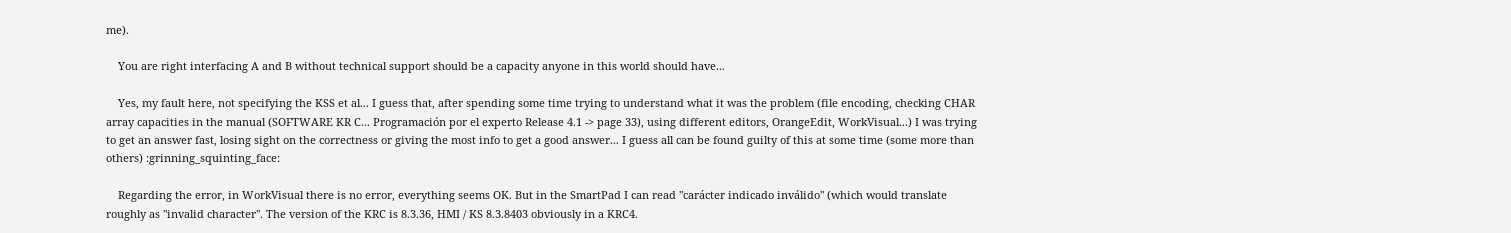me).

    You are right interfacing A and B without technical support should be a capacity anyone in this world should have...

    Yes, my fault here, not specifying the KSS et al... I guess that, after spending some time trying to understand what it was the problem (file encoding, checking CHAR array capacities in the manual (SOFTWARE KR C... Programación por el experto Release 4.1 -> page 33), using different editors, OrangeEdit, WorkVisual...) I was trying to get an answer fast, losing sight on the correctness or giving the most info to get a good answer... I guess all can be found guilty of this at some time (some more than others) :grinning_squinting_face:

    Regarding the error, in WorkVisual there is no error, everything seems OK. But in the SmartPad I can read "carácter indicado inválido" (which would translate roughly as "invalid character". The version of the KRC is 8.3.36, HMI / KS 8.3.8403 obviously in a KRC4.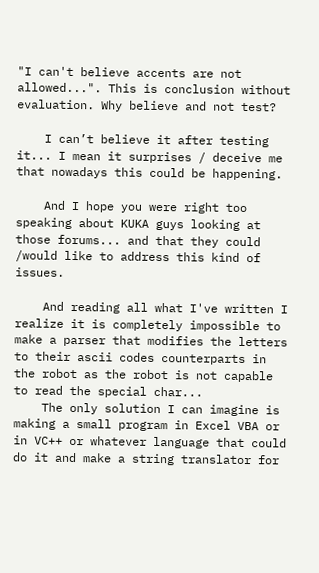"I can't believe accents are not allowed...". This is conclusion without evaluation. Why believe and not test?

    I can’t believe it after testing it... I mean it surprises / deceive me that nowadays this could be happening.

    And I hope you were right too speaking about KUKA guys looking at those forums... and that they could /would like to address this kind of issues.

    And reading all what I've written I realize it is completely impossible to make a parser that modifies the letters to their ascii codes counterparts in the robot as the robot is not capable to read the special char...
    The only solution I can imagine is making a small program in Excel VBA or in VC++ or whatever language that could do it and make a string translator for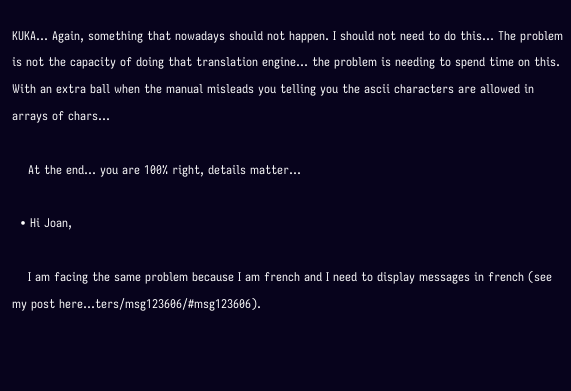KUKA... Again, something that nowadays should not happen. I should not need to do this... The problem is not the capacity of doing that translation engine... the problem is needing to spend time on this. With an extra ball when the manual misleads you telling you the ascii characters are allowed in arrays of chars...

    At the end... you are 100% right, details matter...

  • Hi Joan,

    I am facing the same problem because I am french and I need to display messages in french (see my post here…ters/msg123606/#msg123606).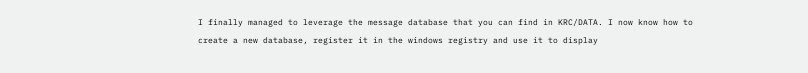I finally managed to leverage the message database that you can find in KRC/DATA. I now know how to create a new database, register it in the windows registry and use it to display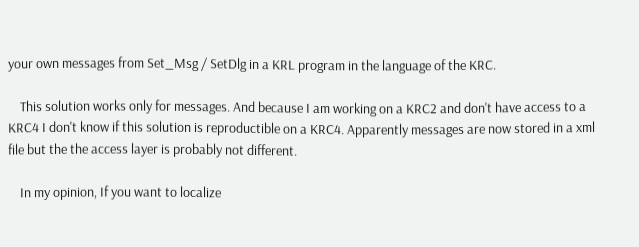your own messages from Set_Msg / SetDlg in a KRL program in the language of the KRC.

    This solution works only for messages. And because I am working on a KRC2 and don't have access to a KRC4 I don't know if this solution is reproductible on a KRC4. Apparently messages are now stored in a xml file but the the access layer is probably not different.

    In my opinion, If you want to localize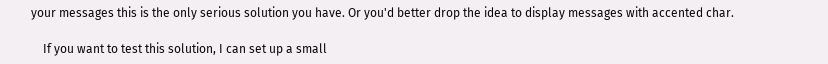your messages this is the only serious solution you have. Or you'd better drop the idea to display messages with accented char.

    If you want to test this solution, I can set up a small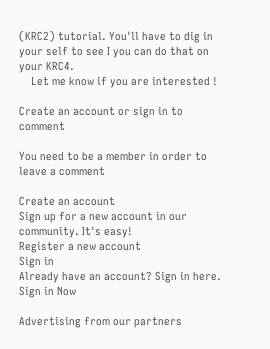(KRC2) tutorial. You'll have to dig in your self to see I you can do that on your KRC4.
    Let me know if you are interested !

Create an account or sign in to comment

You need to be a member in order to leave a comment

Create an account
Sign up for a new account in our community. It's easy!
Register a new account
Sign in
Already have an account? Sign in here.
Sign in Now

Advertising from our partners